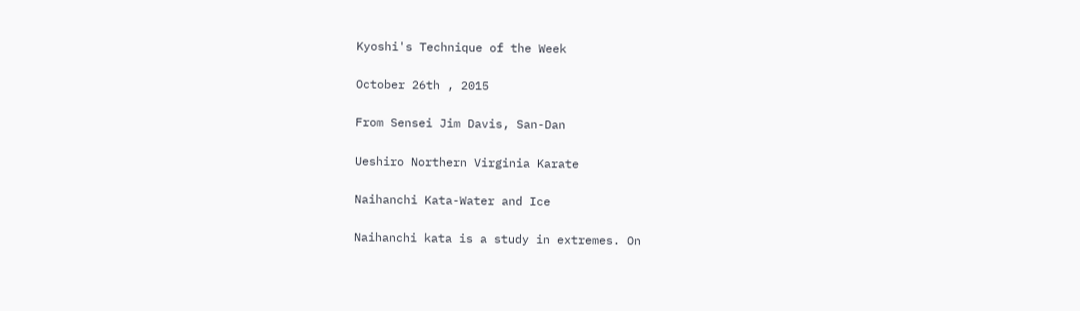Kyoshi's Technique of the Week

October 26th , 2015

From Sensei Jim Davis, San-Dan

Ueshiro Northern Virginia Karate

Naihanchi Kata-Water and Ice

Naihanchi kata is a study in extremes. On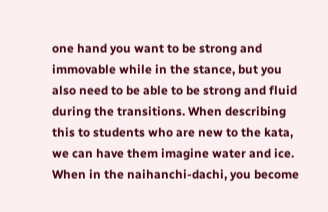one hand you want to be strong and immovable while in the stance, but you also need to be able to be strong and fluid during the transitions. When describing this to students who are new to the kata, we can have them imagine water and ice. When in the naihanchi-dachi, you become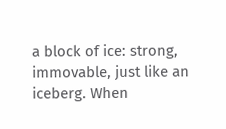a block of ice: strong, immovable, just like an iceberg. When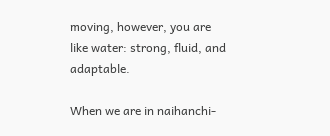moving, however, you are like water: strong, fluid, and adaptable.

When we are in naihanchi-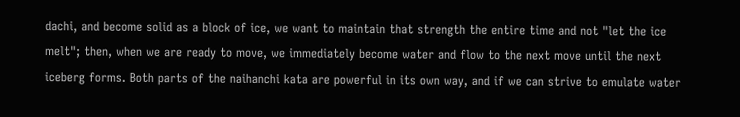dachi, and become solid as a block of ice, we want to maintain that strength the entire time and not "let the ice melt"; then, when we are ready to move, we immediately become water and flow to the next move until the next iceberg forms. Both parts of the naihanchi kata are powerful in its own way, and if we can strive to emulate water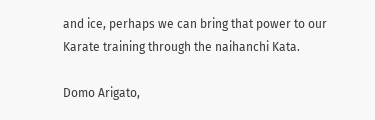and ice, perhaps we can bring that power to our Karate training through the naihanchi Kata.

Domo Arigato,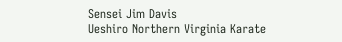Sensei Jim Davis
Ueshiro Northern Virginia Karate